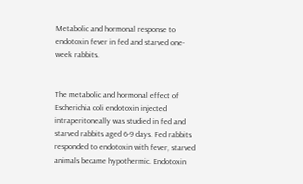Metabolic and hormonal response to endotoxin fever in fed and starved one-week rabbits.


The metabolic and hormonal effect of Escherichia coli endotoxin injected intraperitoneally was studied in fed and starved rabbits aged 6-9 days. Fed rabbits responded to endotoxin with fever, starved animals became hypothermic. Endotoxin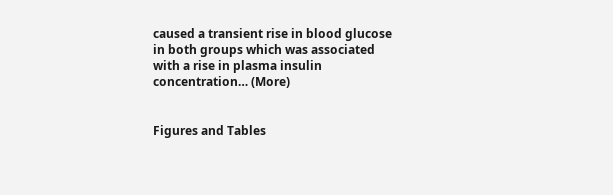caused a transient rise in blood glucose in both groups which was associated with a rise in plasma insulin concentration… (More)


Figures and Tables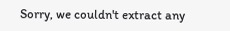Sorry, we couldn't extract any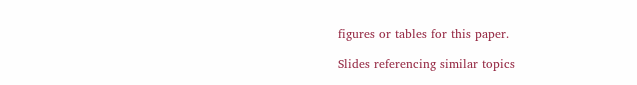figures or tables for this paper.

Slides referencing similar topics